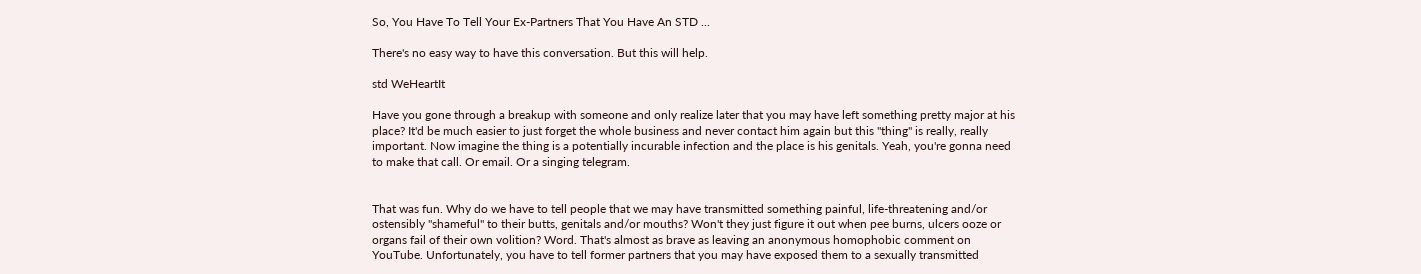So, You Have To Tell Your Ex-Partners That You Have An STD ...

There's no easy way to have this conversation. But this will help.

std WeHeartIt

Have you gone through a breakup with someone and only realize later that you may have left something pretty major at his place? It'd be much easier to just forget the whole business and never contact him again but this "thing" is really, really important. Now imagine the thing is a potentially incurable infection and the place is his genitals. Yeah, you're gonna need to make that call. Or email. Or a singing telegram.


That was fun. Why do we have to tell people that we may have transmitted something painful, life-threatening and/or ostensibly "shameful" to their butts, genitals and/or mouths? Won't they just figure it out when pee burns, ulcers ooze or organs fail of their own volition? Word. That's almost as brave as leaving an anonymous homophobic comment on YouTube. Unfortunately, you have to tell former partners that you may have exposed them to a sexually transmitted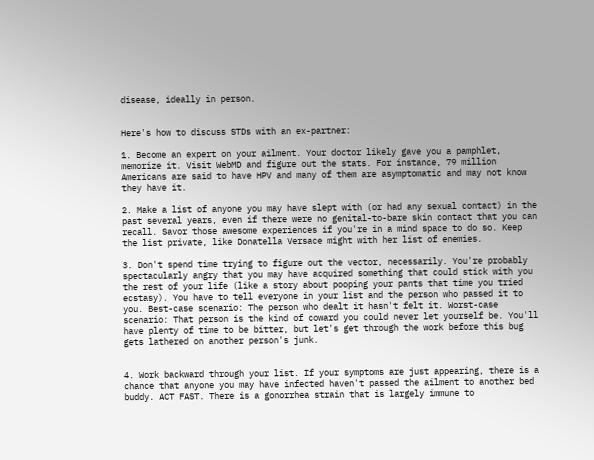disease, ideally in person.


Here's how to discuss STDs with an ex-partner:

1. Become an expert on your ailment. Your doctor likely gave you a pamphlet, memorize it. Visit WebMD and figure out the stats. For instance, 79 million Americans are said to have HPV and many of them are asymptomatic and may not know they have it.

2. Make a list of anyone you may have slept with (or had any sexual contact) in the past several years, even if there were no genital-to-bare skin contact that you can recall. Savor those awesome experiences if you're in a mind space to do so. Keep the list private, like Donatella Versace might with her list of enemies.

3. Don't spend time trying to figure out the vector, necessarily. You're probably spectacularly angry that you may have acquired something that could stick with you the rest of your life (like a story about pooping your pants that time you tried ecstasy). You have to tell everyone in your list and the person who passed it to you. Best-case scenario: The person who dealt it hasn't felt it. Worst-case scenario: That person is the kind of coward you could never let yourself be. You'll have plenty of time to be bitter, but let's get through the work before this bug gets lathered on another person's junk.


4. Work backward through your list. If your symptoms are just appearing, there is a chance that anyone you may have infected haven't passed the ailment to another bed buddy. ACT FAST. There is a gonorrhea strain that is largely immune to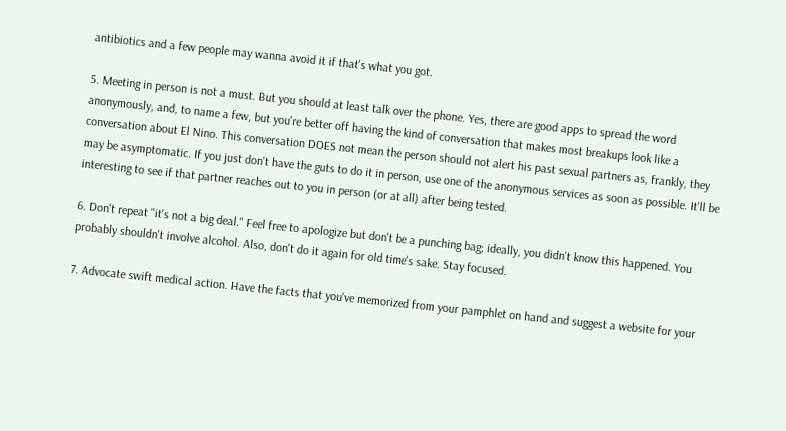antibiotics and a few people may wanna avoid it if that's what you got.

5. Meeting in person is not a must. But you should at least talk over the phone. Yes, there are good apps to spread the word anonymously, and, to name a few, but you're better off having the kind of conversation that makes most breakups look like a conversation about El Nino. This conversation DOES not mean the person should not alert his past sexual partners as, frankly, they may be asymptomatic. If you just don't have the guts to do it in person, use one of the anonymous services as soon as possible. It'll be interesting to see if that partner reaches out to you in person (or at all) after being tested.

6. Don't repeat "it's not a big deal." Feel free to apologize but don't be a punching bag; ideally, you didn't know this happened. You probably shouldn't involve alcohol. Also, don't do it again for old time's sake. Stay focused.

7. Advocate swift medical action. Have the facts that you've memorized from your pamphlet on hand and suggest a website for your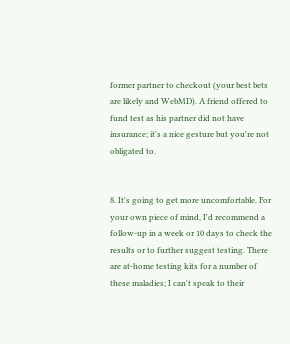former partner to checkout (your best bets are likely and WebMD). A friend offered to fund test as his partner did not have insurance; it's a nice gesture but you're not obligated to.


8. It's going to get more uncomfortable. For your own piece of mind, I'd recommend a follow-up in a week or 10 days to check the results or to further suggest testing. There are at-home testing kits for a number of these maladies; I can't speak to their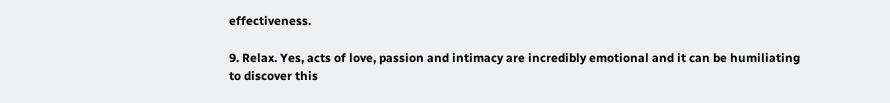effectiveness.

9. Relax. Yes, acts of love, passion and intimacy are incredibly emotional and it can be humiliating to discover this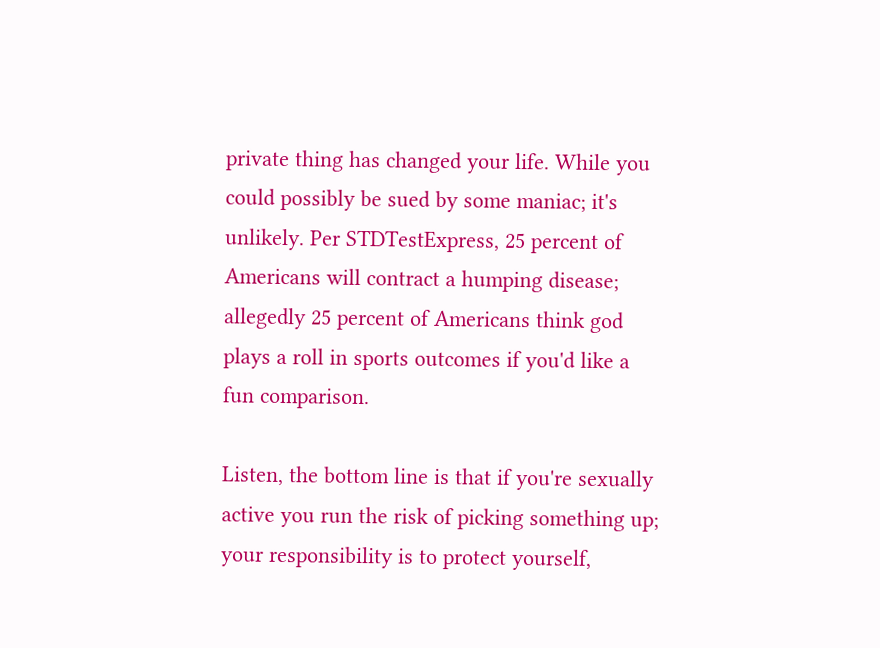private thing has changed your life. While you could possibly be sued by some maniac; it's unlikely. Per STDTestExpress, 25 percent of Americans will contract a humping disease; allegedly 25 percent of Americans think god plays a roll in sports outcomes if you'd like a fun comparison.

Listen, the bottom line is that if you're sexually active you run the risk of picking something up; your responsibility is to protect yourself,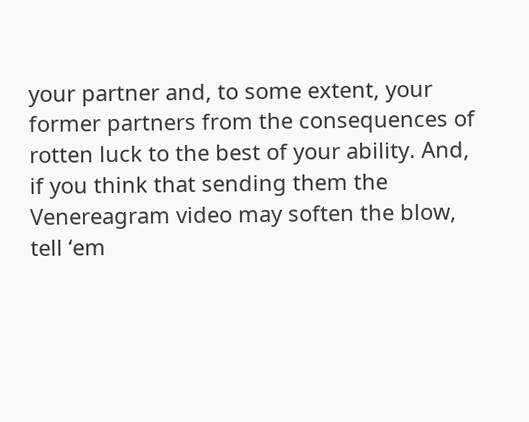your partner and, to some extent, your former partners from the consequences of rotten luck to the best of your ability. And, if you think that sending them the Venereagram video may soften the blow, tell ‘em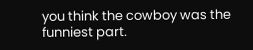you think the cowboy was the funniest part.